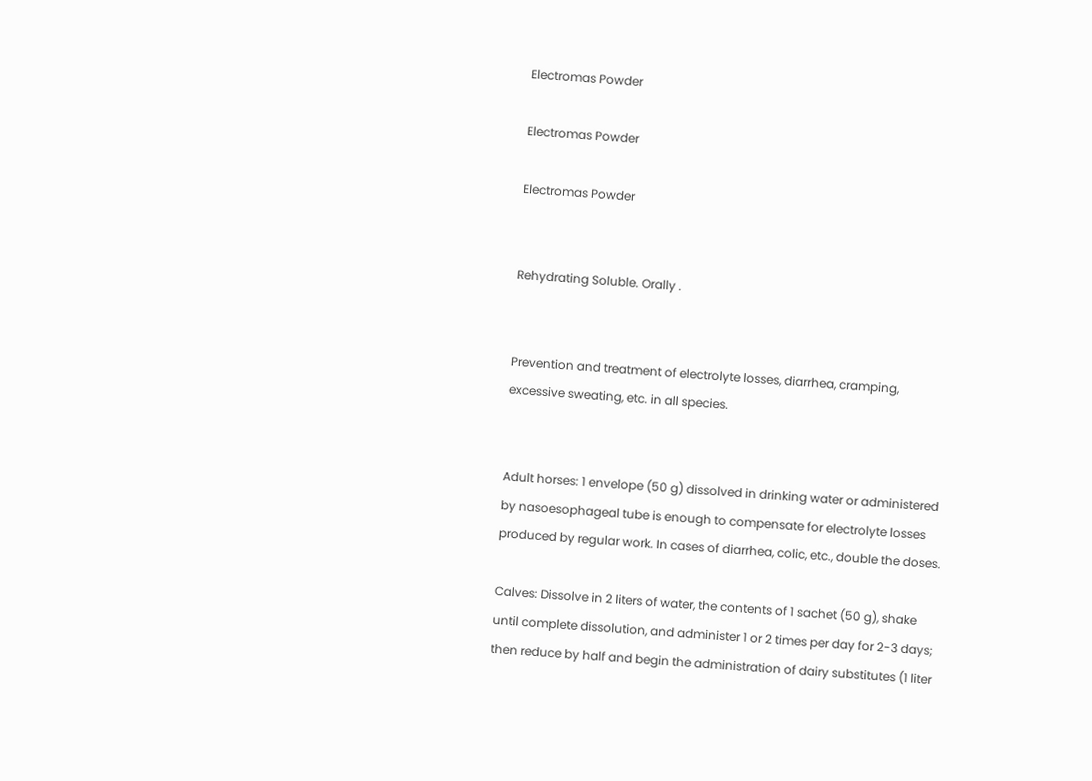Electromas Powder

Electromas Powder

Electromas Powder


Rehydrating Soluble. Orally .


Prevention and treatment of electrolyte losses, diarrhea, cramping, excessive sweating, etc. in all species.


Adult horses: 1 envelope (50 g) dissolved in drinking water or administered by nasoesophageal tube is enough to compensate for electrolyte losses produced by regular work. In cases of diarrhea, colic, etc., double the doses.

Calves: Dissolve in 2 liters of water, the contents of 1 sachet (50 g), shake until complete dissolution, and administer 1 or 2 times per day for 2-3 days; then reduce by half and begin the administration of dairy substitutes (1 liter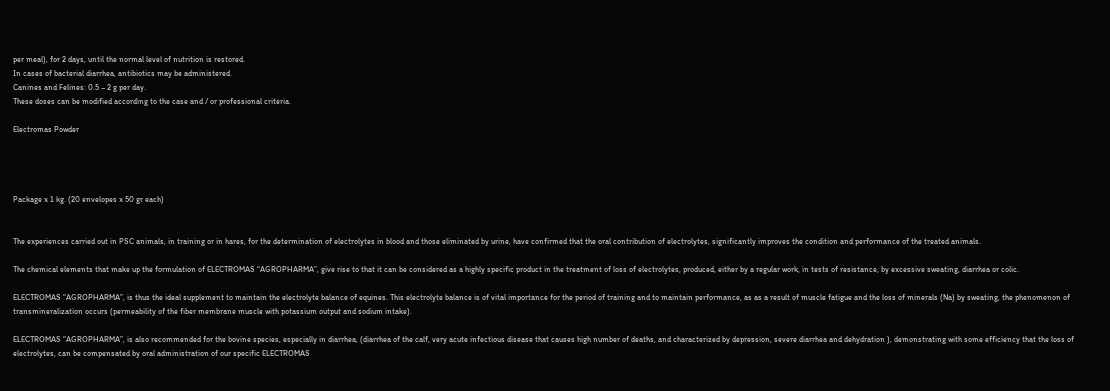per meal), for 2 days, until the normal level of nutrition is restored.
In cases of bacterial diarrhea, antibiotics may be administered.
Canines and Felines: 0.5 – 2 g per day.
These doses can be modified according to the case and / or professional criteria.

Electromas Powder




Package x 1 kg. (20 envelopes x 50 gr each)


The experiences carried out in PSC animals, in training or in hares, for the determination of electrolytes in blood and those eliminated by urine, have confirmed that the oral contribution of electrolytes, significantly improves the condition and performance of the treated animals.

The chemical elements that make up the formulation of ELECTROMAS “AGROPHARMA”, give rise to that it can be considered as a highly specific product in the treatment of loss of electrolytes, produced, either by a regular work, in tests of resistance, by excessive sweating, diarrhea or colic.

ELECTROMAS “AGROPHARMA”, is thus the ideal supplement to maintain the electrolyte balance of equines. This electrolyte balance is of vital importance for the period of training and to maintain performance, as as a result of muscle fatigue and the loss of minerals (Na) by sweating, the phenomenon of transmineralization occurs (permeability of the fiber membrane muscle with potassium output and sodium intake).

ELECTROMAS “AGROPHARMA”, is also recommended for the bovine species, especially in diarrhea, (diarrhea of the calf, very acute infectious disease that causes high number of deaths, and characterized by depression, severe diarrhea and dehydration ), demonstrating with some efficiency that the loss of electrolytes, can be compensated by oral administration of our specific ELECTROMAS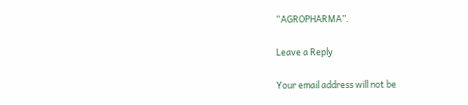“AGROPHARMA”.

Leave a Reply

Your email address will not be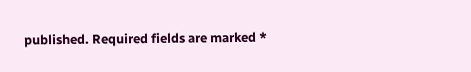published. Required fields are marked *